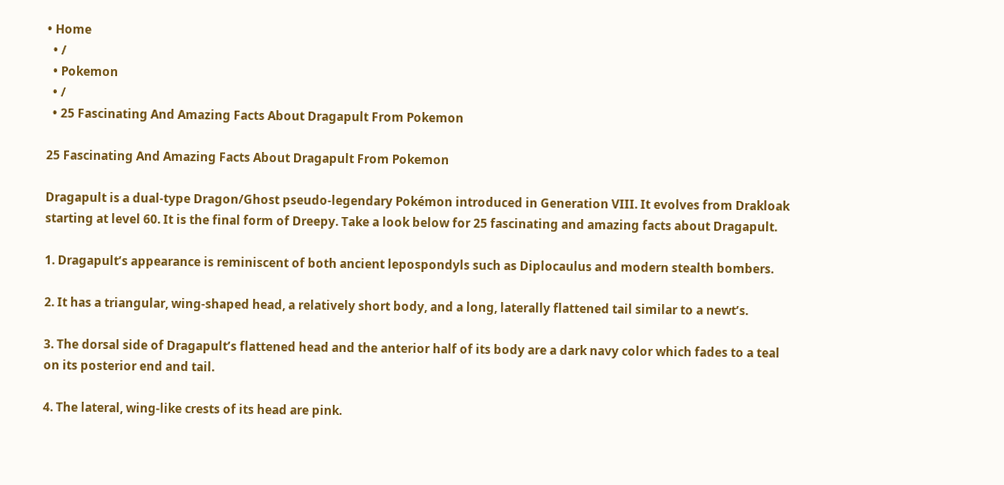• Home
  • /
  • Pokemon
  • /
  • 25 Fascinating And Amazing Facts About Dragapult From Pokemon

25 Fascinating And Amazing Facts About Dragapult From Pokemon

Dragapult is a dual-type Dragon/Ghost pseudo-legendary Pokémon introduced in Generation VIII. It evolves from Drakloak starting at level 60. It is the final form of Dreepy. Take a look below for 25 fascinating and amazing facts about Dragapult.

1. Dragapult’s appearance is reminiscent of both ancient lepospondyls such as Diplocaulus and modern stealth bombers.

2. It has a triangular, wing-shaped head, a relatively short body, and a long, laterally flattened tail similar to a newt’s.

3. The dorsal side of Dragapult’s flattened head and the anterior half of its body are a dark navy color which fades to a teal on its posterior end and tail.

4. The lateral, wing-like crests of its head are pink.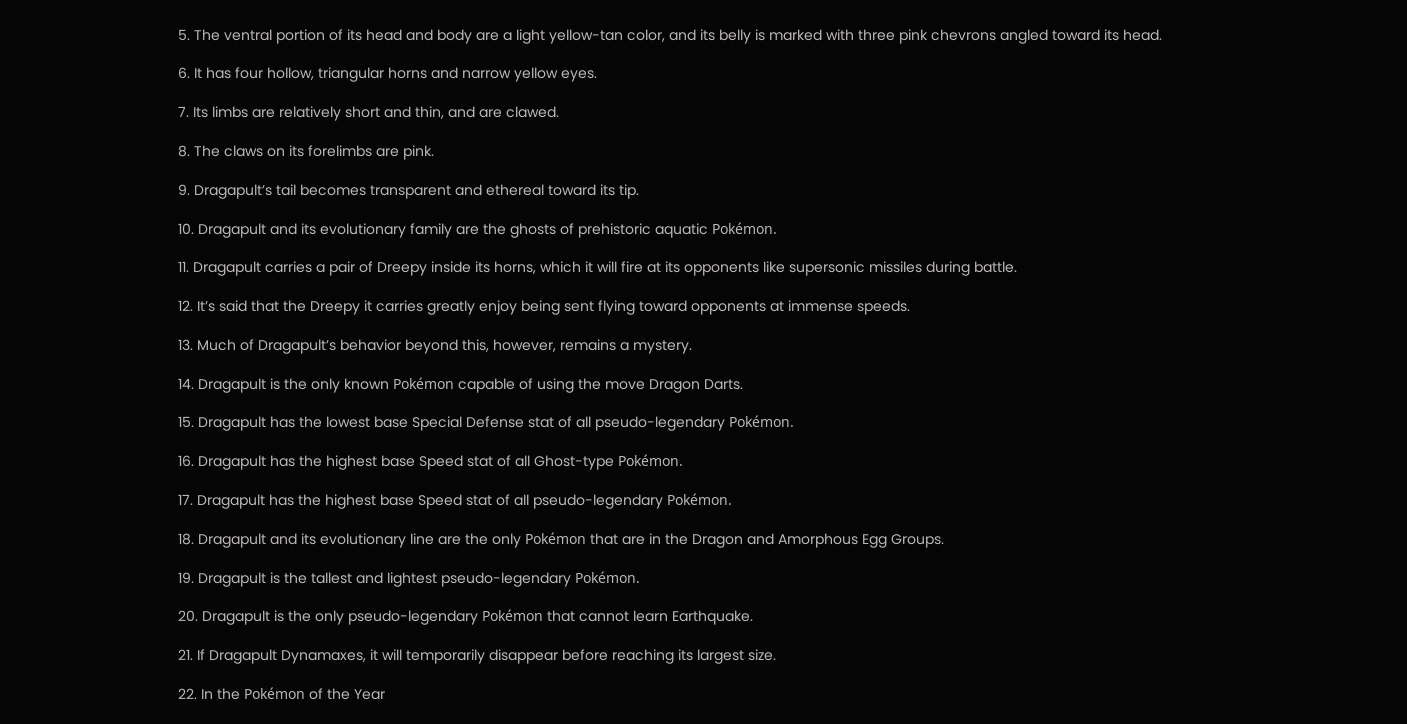5. The ventral portion of its head and body are a light yellow-tan color, and its belly is marked with three pink chevrons angled toward its head.

6. It has four hollow, triangular horns and narrow yellow eyes.

7. Its limbs are relatively short and thin, and are clawed.

8. The claws on its forelimbs are pink.

9. Dragapult’s tail becomes transparent and ethereal toward its tip.

10. Dragapult and its evolutionary family are the ghosts of prehistoric aquatic Pokémon.

11. Dragapult carries a pair of Dreepy inside its horns, which it will fire at its opponents like supersonic missiles during battle.

12. It’s said that the Dreepy it carries greatly enjoy being sent flying toward opponents at immense speeds.

13. Much of Dragapult’s behavior beyond this, however, remains a mystery.

14. Dragapult is the only known Pokémon capable of using the move Dragon Darts.

15. Dragapult has the lowest base Special Defense stat of all pseudo-legendary Pokémon.

16. Dragapult has the highest base Speed stat of all Ghost-type Pokémon.

17. Dragapult has the highest base Speed stat of all pseudo-legendary Pokémon.

18. Dragapult and its evolutionary line are the only Pokémon that are in the Dragon and Amorphous Egg Groups.

19. Dragapult is the tallest and lightest pseudo-legendary Pokémon.

20. Dragapult is the only pseudo-legendary Pokémon that cannot learn Earthquake.

21. If Dragapult Dynamaxes, it will temporarily disappear before reaching its largest size.

22. In the Pokémon of the Year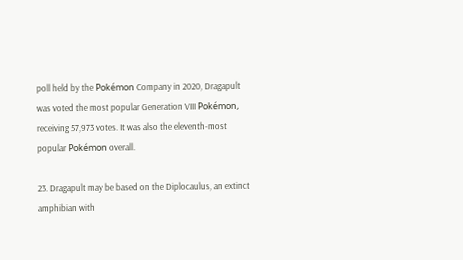poll held by the Pokémon Company in 2020, Dragapult was voted the most popular Generation VIII Pokémon, receiving 57,973 votes. It was also the eleventh-most popular Pokémon overall.

23. Dragapult may be based on the Diplocaulus, an extinct amphibian with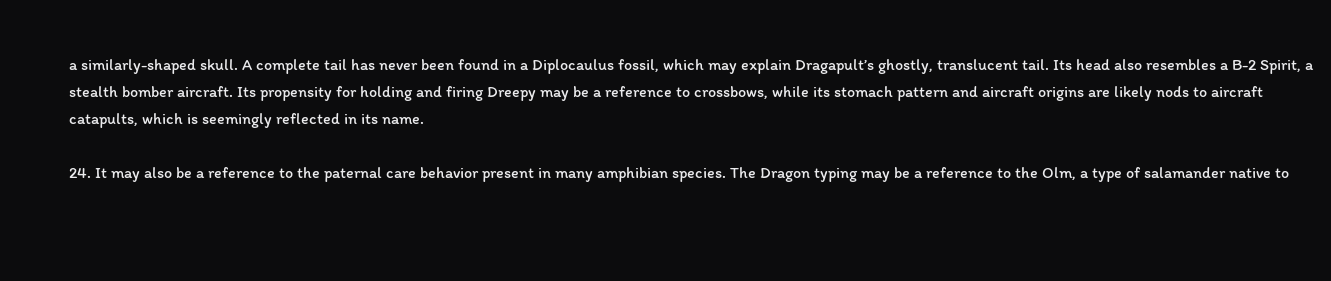a similarly-shaped skull. A complete tail has never been found in a Diplocaulus fossil, which may explain Dragapult’s ghostly, translucent tail. Its head also resembles a B-2 Spirit, a stealth bomber aircraft. Its propensity for holding and firing Dreepy may be a reference to crossbows, while its stomach pattern and aircraft origins are likely nods to aircraft catapults, which is seemingly reflected in its name.

24. It may also be a reference to the paternal care behavior present in many amphibian species. The Dragon typing may be a reference to the Olm, a type of salamander native to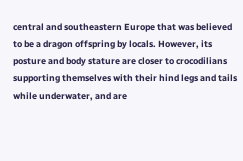central and southeastern Europe that was believed to be a dragon offspring by locals. However, its posture and body stature are closer to crocodilians supporting themselves with their hind legs and tails while underwater, and are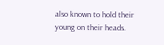also known to hold their young on their heads.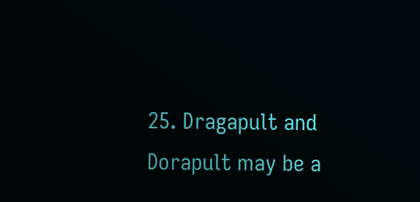25. Dragapult and Dorapult may be a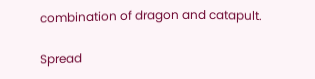combination of dragon and catapult.

Spread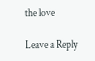the love

Leave a Reply